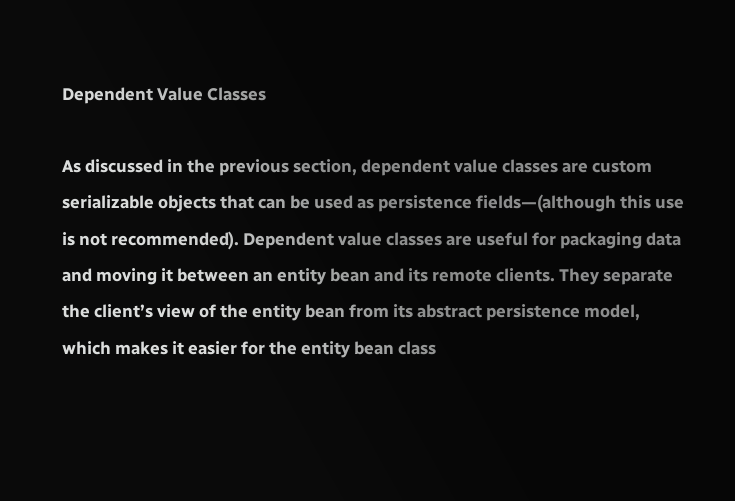Dependent Value Classes

As discussed in the previous section, dependent value classes are custom serializable objects that can be used as persistence fields—(although this use is not recommended). Dependent value classes are useful for packaging data and moving it between an entity bean and its remote clients. They separate the client’s view of the entity bean from its abstract persistence model, which makes it easier for the entity bean class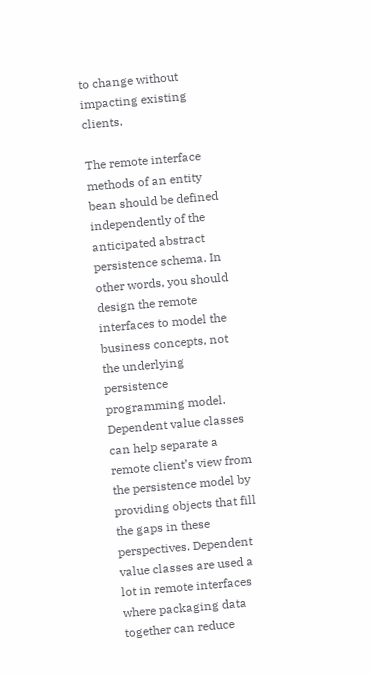to change without impacting existing clients.

The remote interface methods of an entity bean should be defined independently of the anticipated abstract persistence schema. In other words, you should design the remote interfaces to model the business concepts, not the underlying persistence programming model. Dependent value classes can help separate a remote client’s view from the persistence model by providing objects that fill the gaps in these perspectives. Dependent value classes are used a lot in remote interfaces where packaging data together can reduce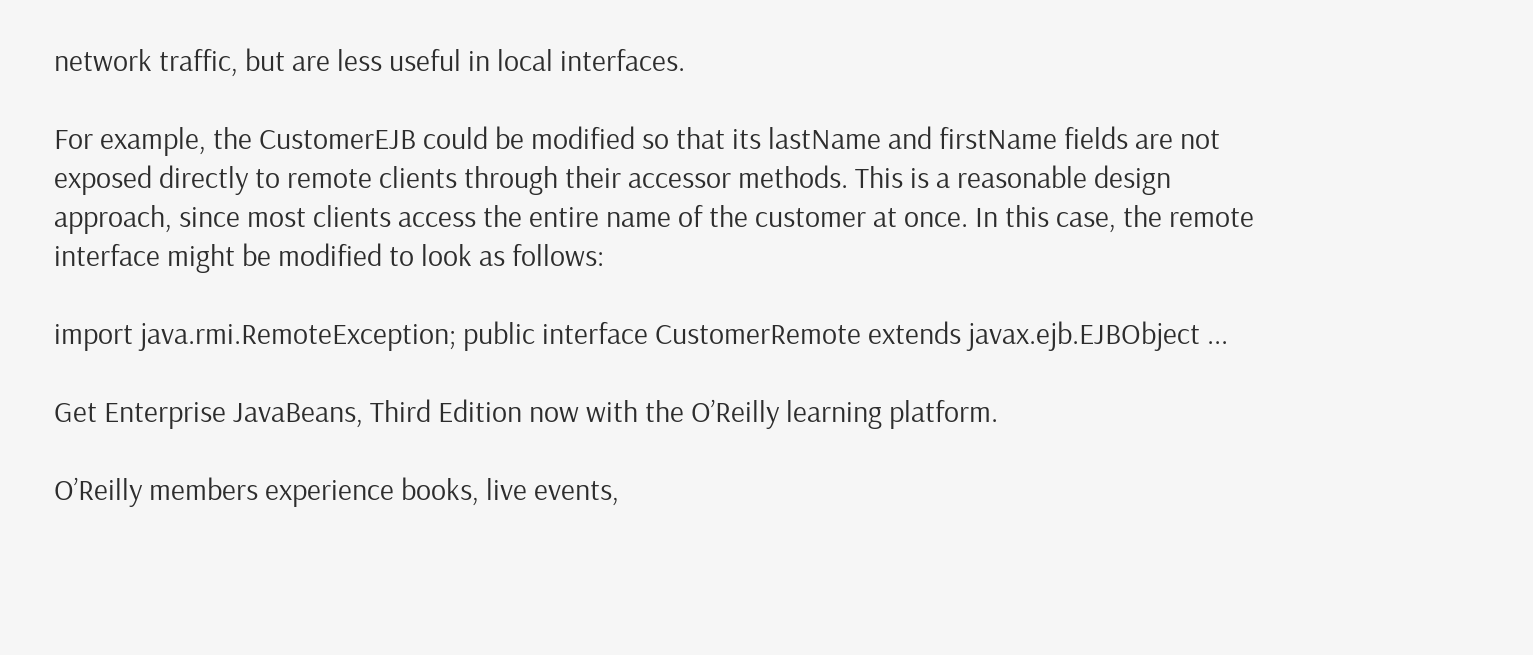network traffic, but are less useful in local interfaces.

For example, the CustomerEJB could be modified so that its lastName and firstName fields are not exposed directly to remote clients through their accessor methods. This is a reasonable design approach, since most clients access the entire name of the customer at once. In this case, the remote interface might be modified to look as follows:

import java.rmi.RemoteException; public interface CustomerRemote extends javax.ejb.EJBObject ...

Get Enterprise JavaBeans, Third Edition now with the O’Reilly learning platform.

O’Reilly members experience books, live events,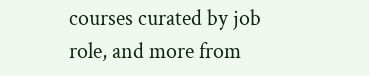courses curated by job role, and more from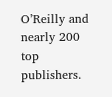O’Reilly and nearly 200 top publishers.